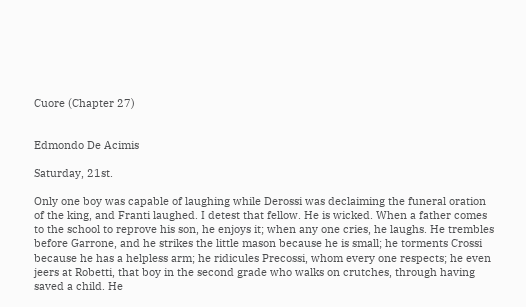Cuore (Chapter 27)


Edmondo De Acimis

Saturday, 21st.

Only one boy was capable of laughing while Derossi was declaiming the funeral oration of the king, and Franti laughed. I detest that fellow. He is wicked. When a father comes to the school to reprove his son, he enjoys it; when any one cries, he laughs. He trembles before Garrone, and he strikes the little mason because he is small; he torments Crossi because he has a helpless arm; he ridicules Precossi, whom every one respects; he even jeers at Robetti, that boy in the second grade who walks on crutches, through having saved a child. He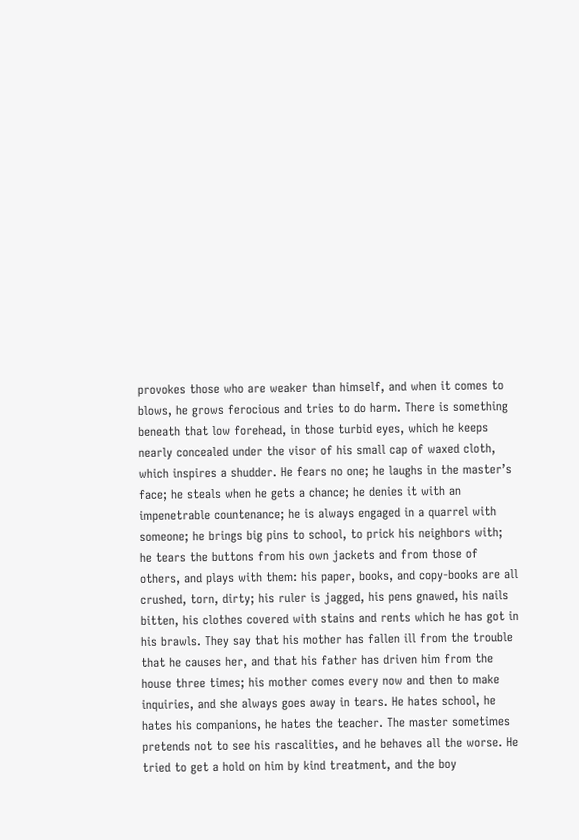provokes those who are weaker than himself, and when it comes to blows, he grows ferocious and tries to do harm. There is something beneath that low forehead, in those turbid eyes, which he keeps nearly concealed under the visor of his small cap of waxed cloth, which inspires a shudder. He fears no one; he laughs in the master’s face; he steals when he gets a chance; he denies it with an impenetrable countenance; he is always engaged in a quarrel with someone; he brings big pins to school, to prick his neighbors with; he tears the buttons from his own jackets and from those of others, and plays with them: his paper, books, and copy-books are all crushed, torn, dirty; his ruler is jagged, his pens gnawed, his nails bitten, his clothes covered with stains and rents which he has got in his brawls. They say that his mother has fallen ill from the trouble that he causes her, and that his father has driven him from the house three times; his mother comes every now and then to make inquiries, and she always goes away in tears. He hates school, he hates his companions, he hates the teacher. The master sometimes pretends not to see his rascalities, and he behaves all the worse. He tried to get a hold on him by kind treatment, and the boy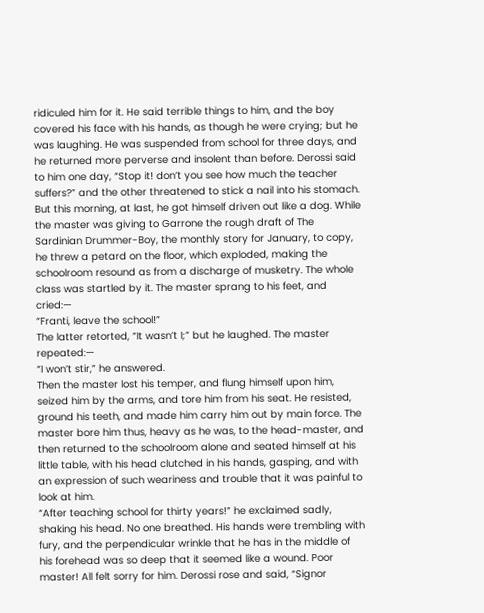ridiculed him for it. He said terrible things to him, and the boy covered his face with his hands, as though he were crying; but he was laughing. He was suspended from school for three days, and he returned more perverse and insolent than before. Derossi said to him one day, “Stop it! don’t you see how much the teacher suffers?” and the other threatened to stick a nail into his stomach. But this morning, at last, he got himself driven out like a dog. While the master was giving to Garrone the rough draft of The Sardinian Drummer-Boy, the monthly story for January, to copy, he threw a petard on the floor, which exploded, making the schoolroom resound as from a discharge of musketry. The whole class was startled by it. The master sprang to his feet, and cried:—
“Franti, leave the school!”
The latter retorted, “It wasn’t I;” but he laughed. The master repeated:—
“I won’t stir,” he answered.
Then the master lost his temper, and flung himself upon him, seized him by the arms, and tore him from his seat. He resisted, ground his teeth, and made him carry him out by main force. The master bore him thus, heavy as he was, to the head-master, and then returned to the schoolroom alone and seated himself at his little table, with his head clutched in his hands, gasping, and with an expression of such weariness and trouble that it was painful to look at him.
“After teaching school for thirty years!” he exclaimed sadly, shaking his head. No one breathed. His hands were trembling with fury, and the perpendicular wrinkle that he has in the middle of his forehead was so deep that it seemed like a wound. Poor master! All felt sorry for him. Derossi rose and said, “Signor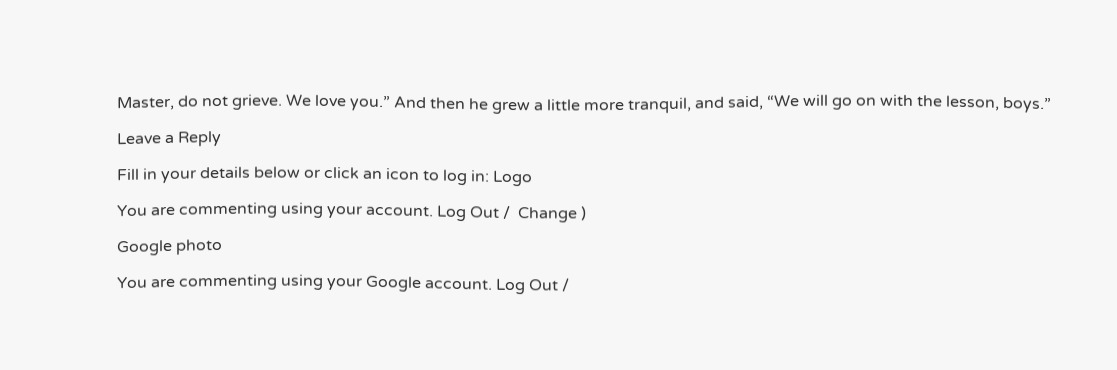Master, do not grieve. We love you.” And then he grew a little more tranquil, and said, “We will go on with the lesson, boys.”

Leave a Reply

Fill in your details below or click an icon to log in: Logo

You are commenting using your account. Log Out /  Change )

Google photo

You are commenting using your Google account. Log Out /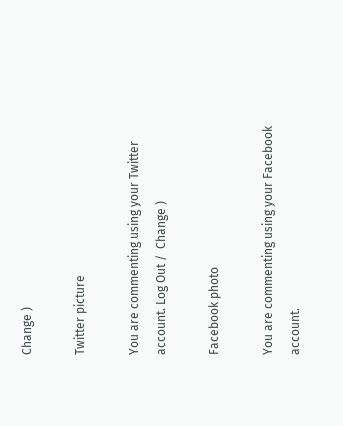Change )

Twitter picture

You are commenting using your Twitter account. Log Out /  Change )

Facebook photo

You are commenting using your Facebook account.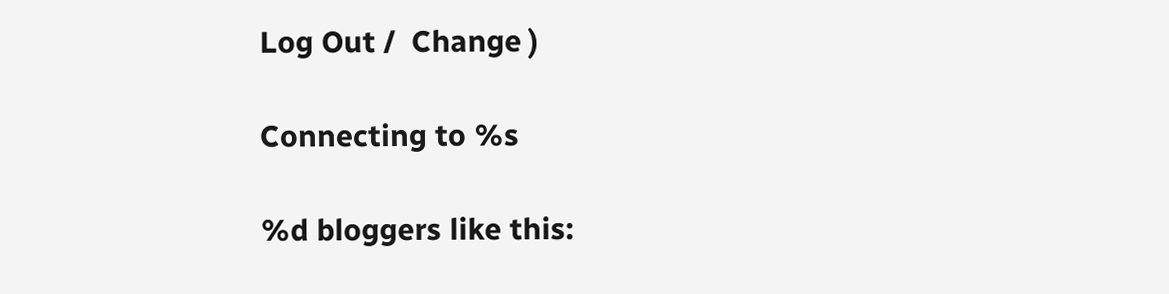Log Out /  Change )

Connecting to %s

%d bloggers like this: